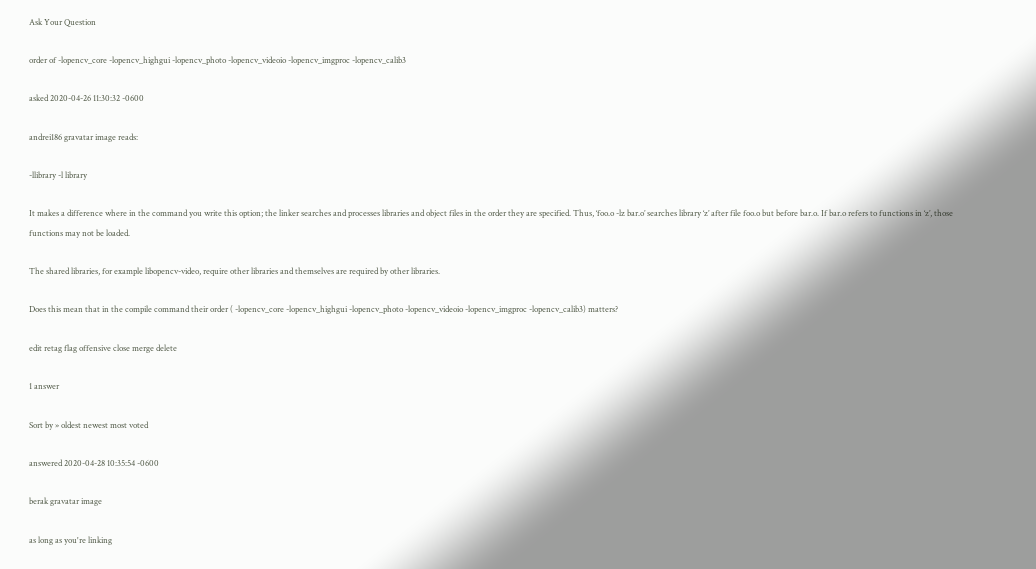Ask Your Question

order of -lopencv_core -lopencv_highgui -lopencv_photo -lopencv_videoio -lopencv_imgproc -lopencv_calib3

asked 2020-04-26 11:30:32 -0600

andrei186 gravatar image reads:

-llibrary -l library

It makes a difference where in the command you write this option; the linker searches and processes libraries and object files in the order they are specified. Thus, ‘foo.o -lz bar.o’ searches library ‘z’ after file foo.o but before bar.o. If bar.o refers to functions in ‘z’, those functions may not be loaded.

The shared libraries, for example libopencv-video, require other libraries and themselves are required by other libraries.

Does this mean that in the compile command their order ( -lopencv_core -lopencv_highgui -lopencv_photo -lopencv_videoio -lopencv_imgproc -lopencv_calib3) matters?

edit retag flag offensive close merge delete

1 answer

Sort by » oldest newest most voted

answered 2020-04-28 10:35:54 -0600

berak gravatar image

as long as you're linking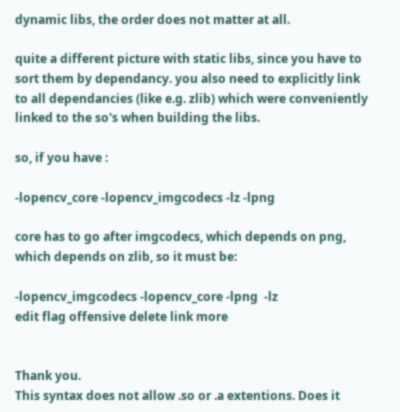dynamic libs, the order does not matter at all.

quite a different picture with static libs, since you have to sort them by dependancy. you also need to explicitly link to all dependancies (like e.g. zlib) which were conveniently linked to the so's when building the libs.

so, if you have :

-lopencv_core -lopencv_imgcodecs -lz -lpng

core has to go after imgcodecs, which depends on png, which depends on zlib, so it must be:

-lopencv_imgcodecs -lopencv_core -lpng  -lz
edit flag offensive delete link more


Thank you.
This syntax does not allow .so or .a extentions. Does it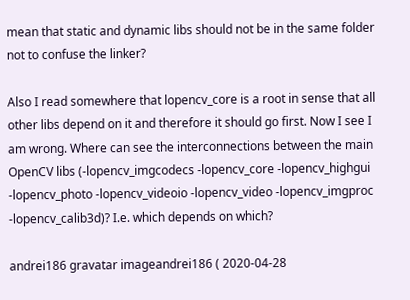mean that static and dynamic libs should not be in the same folder not to confuse the linker?

Also I read somewhere that lopencv_core is a root in sense that all other libs depend on it and therefore it should go first. Now I see I am wrong. Where can see the interconnections between the main OpenCV libs (-lopencv_imgcodecs -lopencv_core -lopencv_highgui -lopencv_photo -lopencv_videoio -lopencv_video -lopencv_imgproc -lopencv_calib3d)? I.e. which depends on which?

andrei186 gravatar imageandrei186 ( 2020-04-28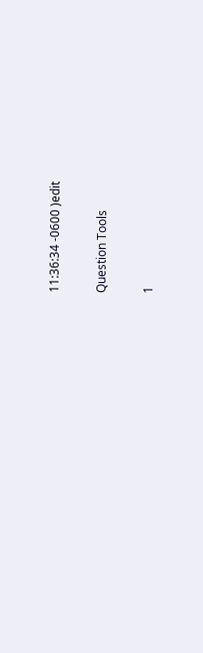11:36:34 -0600 )edit

Question Tools

1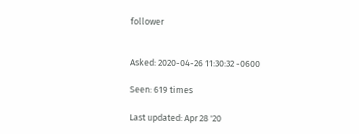follower


Asked: 2020-04-26 11:30:32 -0600

Seen: 619 times

Last updated: Apr 28 '20